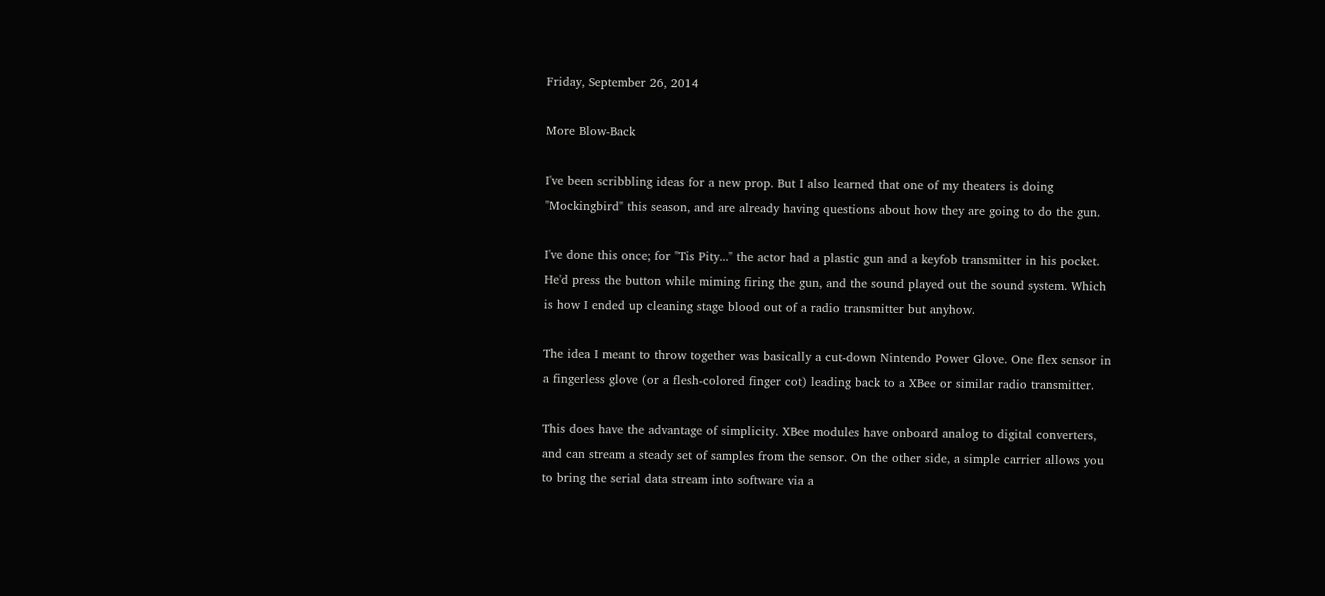Friday, September 26, 2014

More Blow-Back

I've been scribbling ideas for a new prop. But I also learned that one of my theaters is doing "Mockingbird" this season, and are already having questions about how they are going to do the gun.

I've done this once; for "Tis Pity..." the actor had a plastic gun and a keyfob transmitter in his pocket. He'd press the button while miming firing the gun, and the sound played out the sound system. Which is how I ended up cleaning stage blood out of a radio transmitter but anyhow.

The idea I meant to throw together was basically a cut-down Nintendo Power Glove. One flex sensor in a fingerless glove (or a flesh-colored finger cot) leading back to a XBee or similar radio transmitter.

This does have the advantage of simplicity. XBee modules have onboard analog to digital converters, and can stream a steady set of samples from the sensor. On the other side, a simple carrier allows you to bring the serial data stream into software via a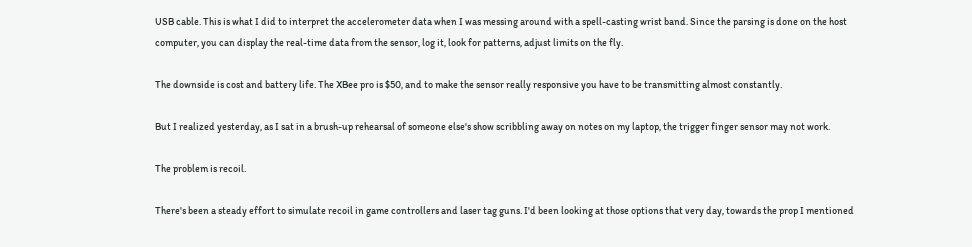USB cable. This is what I did to interpret the accelerometer data when I was messing around with a spell-casting wrist band. Since the parsing is done on the host computer, you can display the real-time data from the sensor, log it, look for patterns, adjust limits on the fly.

The downside is cost and battery life. The XBee pro is $50, and to make the sensor really responsive you have to be transmitting almost constantly.

But I realized yesterday, as I sat in a brush-up rehearsal of someone else's show scribbling away on notes on my laptop, the trigger finger sensor may not work.

The problem is recoil.

There's been a steady effort to simulate recoil in game controllers and laser tag guns. I'd been looking at those options that very day, towards the prop I mentioned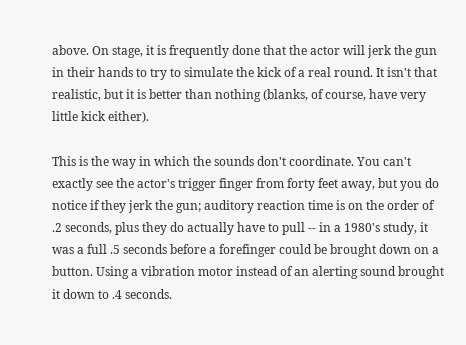above. On stage, it is frequently done that the actor will jerk the gun in their hands to try to simulate the kick of a real round. It isn't that realistic, but it is better than nothing (blanks, of course, have very little kick either).

This is the way in which the sounds don't coordinate. You can't exactly see the actor's trigger finger from forty feet away, but you do notice if they jerk the gun; auditory reaction time is on the order of .2 seconds, plus they do actually have to pull -- in a 1980's study, it was a full .5 seconds before a forefinger could be brought down on a button. Using a vibration motor instead of an alerting sound brought it down to .4 seconds.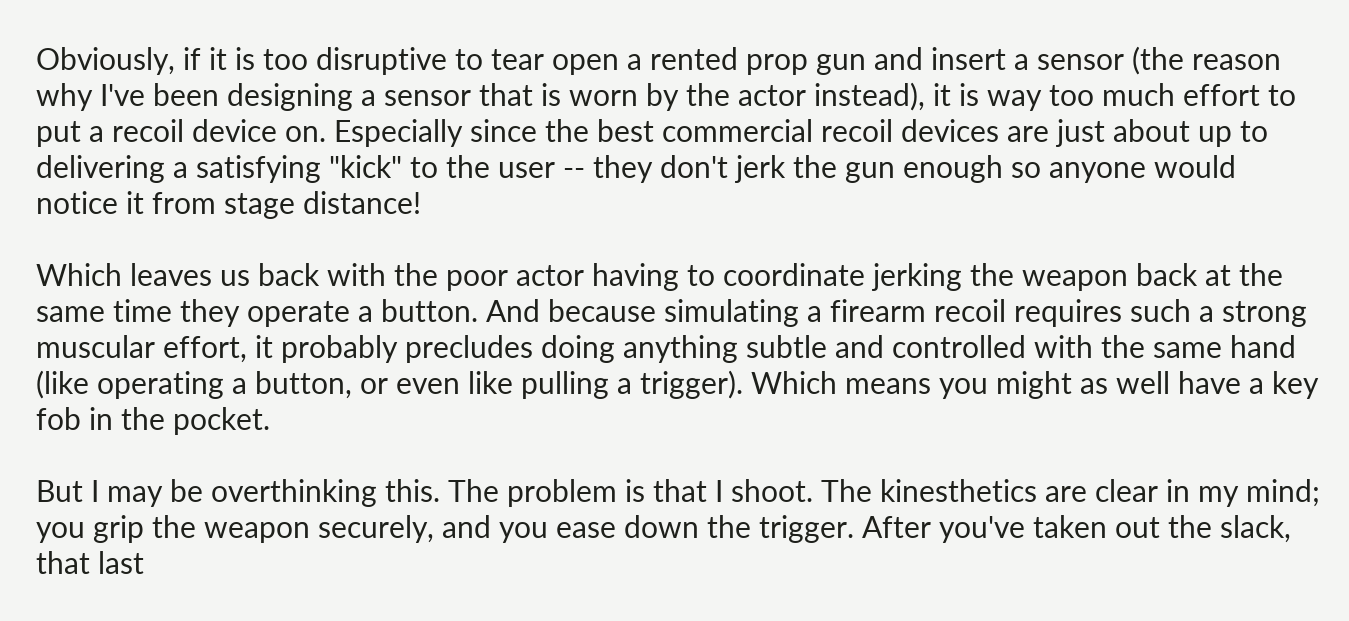Obviously, if it is too disruptive to tear open a rented prop gun and insert a sensor (the reason why I've been designing a sensor that is worn by the actor instead), it is way too much effort to put a recoil device on. Especially since the best commercial recoil devices are just about up to delivering a satisfying "kick" to the user -- they don't jerk the gun enough so anyone would notice it from stage distance!

Which leaves us back with the poor actor having to coordinate jerking the weapon back at the same time they operate a button. And because simulating a firearm recoil requires such a strong muscular effort, it probably precludes doing anything subtle and controlled with the same hand (like operating a button, or even like pulling a trigger). Which means you might as well have a key fob in the pocket.

But I may be overthinking this. The problem is that I shoot. The kinesthetics are clear in my mind; you grip the weapon securely, and you ease down the trigger. After you've taken out the slack, that last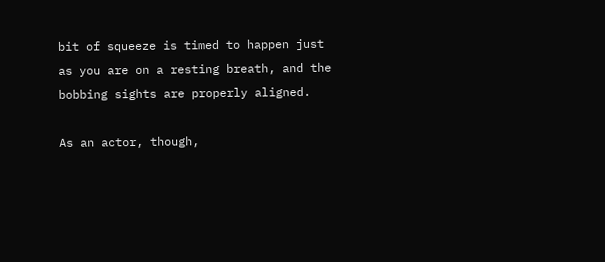bit of squeeze is timed to happen just as you are on a resting breath, and the bobbing sights are properly aligned.

As an actor, though,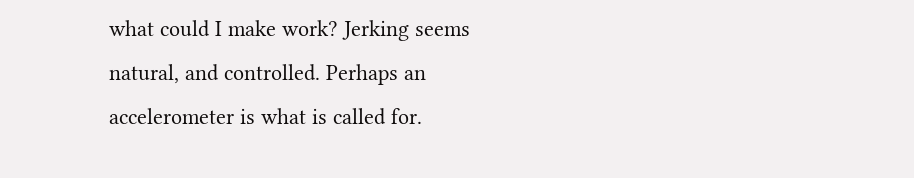what could I make work? Jerking seems natural, and controlled. Perhaps an accelerometer is what is called for.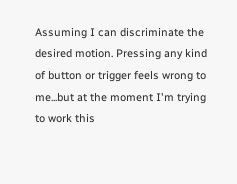Assuming I can discriminate the desired motion. Pressing any kind of button or trigger feels wrong to me...but at the moment I'm trying to work this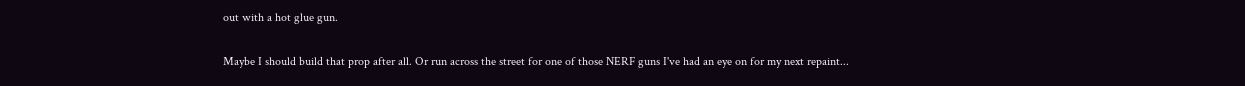out with a hot glue gun.

Maybe I should build that prop after all. Or run across the street for one of those NERF guns I've had an eye on for my next repaint...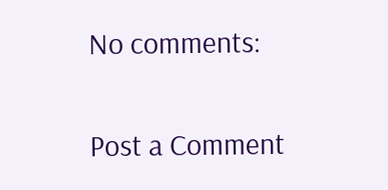No comments:

Post a Comment